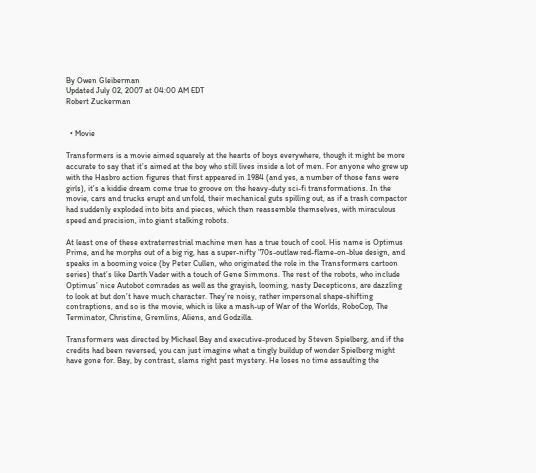By Owen Gleiberman
Updated July 02, 2007 at 04:00 AM EDT
Robert Zuckerman


  • Movie

Transformers is a movie aimed squarely at the hearts of boys everywhere, though it might be more accurate to say that it’s aimed at the boy who still lives inside a lot of men. For anyone who grew up with the Hasbro action figures that first appeared in 1984 (and yes, a number of those fans were girls), it’s a kiddie dream come true to groove on the heavy-duty sci-fi transformations. In the movie, cars and trucks erupt and unfold, their mechanical guts spilling out, as if a trash compactor had suddenly exploded into bits and pieces, which then reassemble themselves, with miraculous speed and precision, into giant stalking robots.

At least one of these extraterrestrial machine men has a true touch of cool. His name is Optimus Prime, and he morphs out of a big rig, has a super-nifty ’70s-outlaw red-flame-on-blue design, and speaks in a booming voice (by Peter Cullen, who originated the role in the Transformers cartoon series) that’s like Darth Vader with a touch of Gene Simmons. The rest of the robots, who include Optimus’ nice Autobot comrades as well as the grayish, looming, nasty Decepticons, are dazzling to look at but don’t have much character. They’re noisy, rather impersonal shape-shifting contraptions, and so is the movie, which is like a mash-up of War of the Worlds, RoboCop, The Terminator, Christine, Gremlins, Aliens, and Godzilla.

Transformers was directed by Michael Bay and executive-produced by Steven Spielberg, and if the credits had been reversed, you can just imagine what a tingly buildup of wonder Spielberg might have gone for. Bay, by contrast, slams right past mystery. He loses no time assaulting the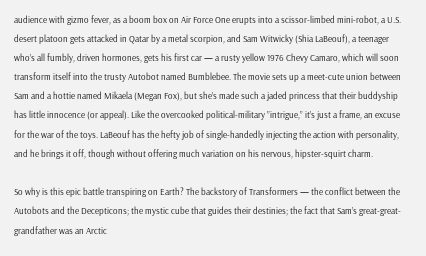audience with gizmo fever, as a boom box on Air Force One erupts into a scissor-limbed mini-robot, a U.S. desert platoon gets attacked in Qatar by a metal scorpion, and Sam Witwicky (Shia LaBeouf), a teenager who’s all fumbly, driven hormones, gets his first car — a rusty yellow 1976 Chevy Camaro, which will soon transform itself into the trusty Autobot named Bumblebee. The movie sets up a meet-cute union between Sam and a hottie named Mikaela (Megan Fox), but she’s made such a jaded princess that their buddyship has little innocence (or appeal). Like the overcooked political-military ”intrigue,” it’s just a frame, an excuse for the war of the toys. LaBeouf has the hefty job of single-handedly injecting the action with personality, and he brings it off, though without offering much variation on his nervous, hipster-squirt charm.

So why is this epic battle transpiring on Earth? The backstory of Transformers — the conflict between the Autobots and the Decepticons; the mystic cube that guides their destinies; the fact that Sam’s great-great-grandfather was an Arctic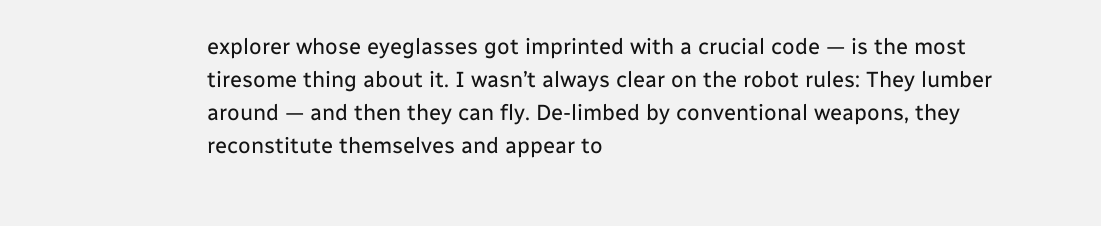explorer whose eyeglasses got imprinted with a crucial code — is the most tiresome thing about it. I wasn’t always clear on the robot rules: They lumber around — and then they can fly. De-limbed by conventional weapons, they reconstitute themselves and appear to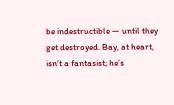be indestructible — until they get destroyed. Bay, at heart, isn’t a fantasist; he’s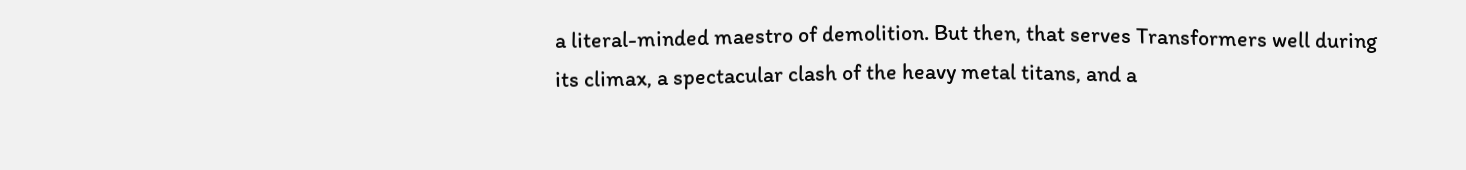a literal-minded maestro of demolition. But then, that serves Transformers well during its climax, a spectacular clash of the heavy metal titans, and a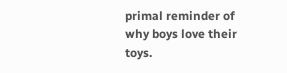primal reminder of why boys love their toys.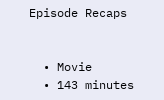Episode Recaps


  • Movie
  • 143 minutes